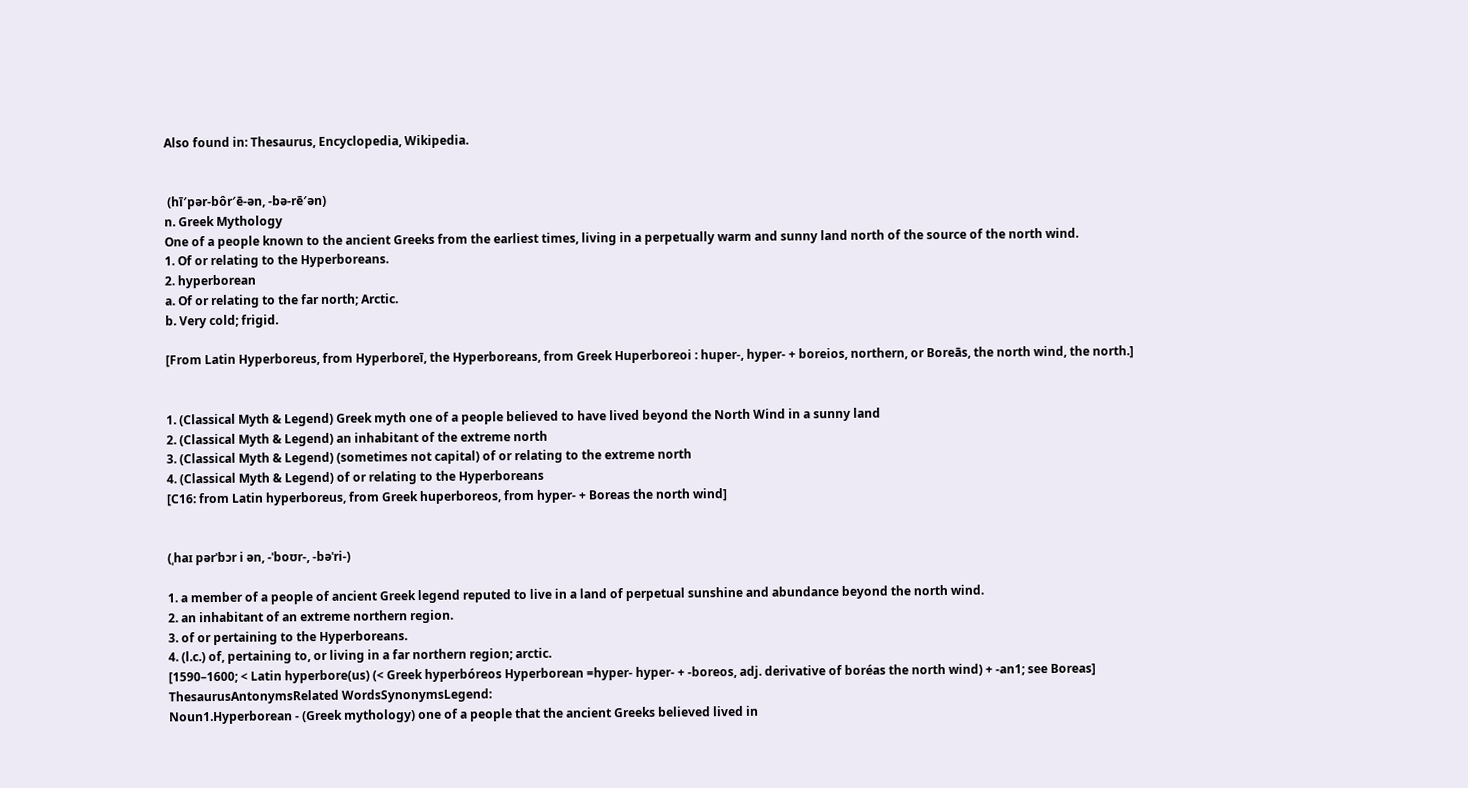Also found in: Thesaurus, Encyclopedia, Wikipedia.


 (hī′pər-bôr′ē-ən, -bə-rē′ən)
n. Greek Mythology
One of a people known to the ancient Greeks from the earliest times, living in a perpetually warm and sunny land north of the source of the north wind.
1. Of or relating to the Hyperboreans.
2. hyperborean
a. Of or relating to the far north; Arctic.
b. Very cold; frigid.

[From Latin Hyperboreus, from Hyperboreī, the Hyperboreans, from Greek Huperboreoi : huper-, hyper- + boreios, northern, or Boreās, the north wind, the north.]


1. (Classical Myth & Legend) Greek myth one of a people believed to have lived beyond the North Wind in a sunny land
2. (Classical Myth & Legend) an inhabitant of the extreme north
3. (Classical Myth & Legend) (sometimes not capital) of or relating to the extreme north
4. (Classical Myth & Legend) of or relating to the Hyperboreans
[C16: from Latin hyperboreus, from Greek huperboreos, from hyper- + Boreas the north wind]


(ˌhaɪ pərˈbɔr i ən, -ˈboʊr-, -bəˈri-)

1. a member of a people of ancient Greek legend reputed to live in a land of perpetual sunshine and abundance beyond the north wind.
2. an inhabitant of an extreme northern region.
3. of or pertaining to the Hyperboreans.
4. (l.c.) of, pertaining to, or living in a far northern region; arctic.
[1590–1600; < Latin hyperbore(us) (< Greek hyperbóreos Hyperborean =hyper- hyper- + -boreos, adj. derivative of boréas the north wind) + -an1; see Boreas]
ThesaurusAntonymsRelated WordsSynonymsLegend:
Noun1.Hyperborean - (Greek mythology) one of a people that the ancient Greeks believed lived in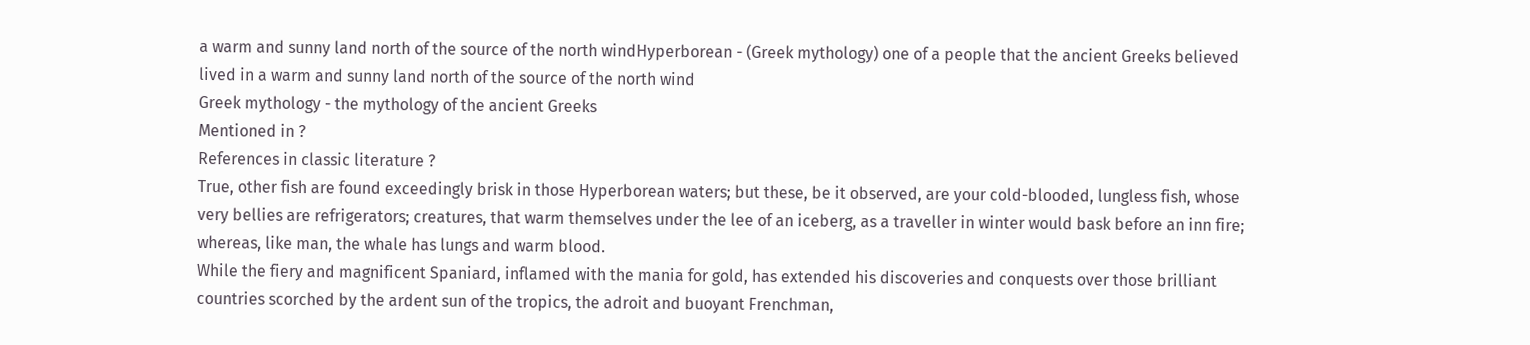a warm and sunny land north of the source of the north windHyperborean - (Greek mythology) one of a people that the ancient Greeks believed lived in a warm and sunny land north of the source of the north wind
Greek mythology - the mythology of the ancient Greeks
Mentioned in ?
References in classic literature ?
True, other fish are found exceedingly brisk in those Hyperborean waters; but these, be it observed, are your cold-blooded, lungless fish, whose very bellies are refrigerators; creatures, that warm themselves under the lee of an iceberg, as a traveller in winter would bask before an inn fire; whereas, like man, the whale has lungs and warm blood.
While the fiery and magnificent Spaniard, inflamed with the mania for gold, has extended his discoveries and conquests over those brilliant countries scorched by the ardent sun of the tropics, the adroit and buoyant Frenchman,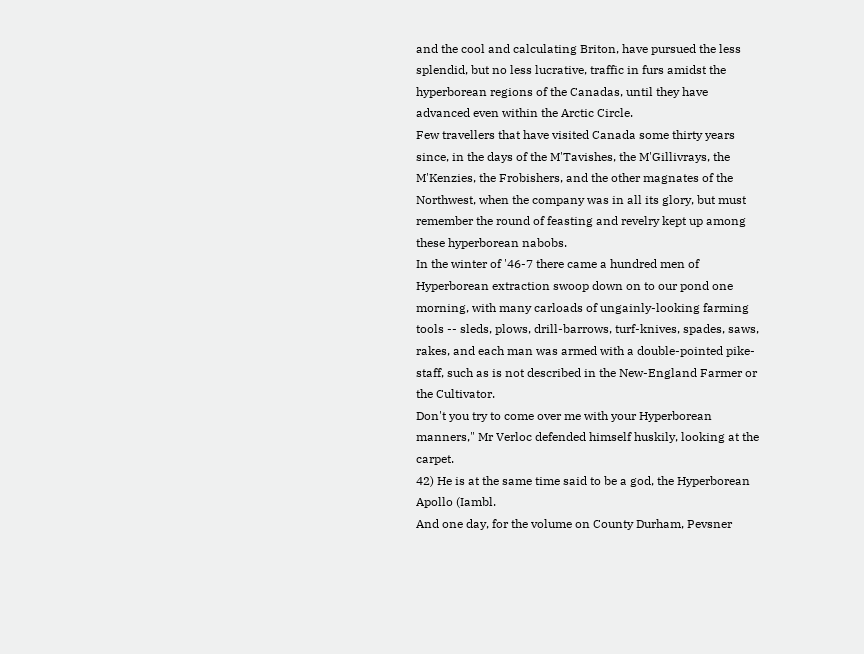and the cool and calculating Briton, have pursued the less splendid, but no less lucrative, traffic in furs amidst the hyperborean regions of the Canadas, until they have advanced even within the Arctic Circle.
Few travellers that have visited Canada some thirty years since, in the days of the M'Tavishes, the M'Gillivrays, the M'Kenzies, the Frobishers, and the other magnates of the Northwest, when the company was in all its glory, but must remember the round of feasting and revelry kept up among these hyperborean nabobs.
In the winter of '46-7 there came a hundred men of Hyperborean extraction swoop down on to our pond one morning, with many carloads of ungainly-looking farming tools -- sleds, plows, drill-barrows, turf-knives, spades, saws, rakes, and each man was armed with a double-pointed pike-staff, such as is not described in the New-England Farmer or the Cultivator.
Don't you try to come over me with your Hyperborean manners," Mr Verloc defended himself huskily, looking at the carpet.
42) He is at the same time said to be a god, the Hyperborean Apollo (Iambl.
And one day, for the volume on County Durham, Pevsner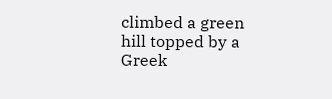climbed a green hill topped by a Greek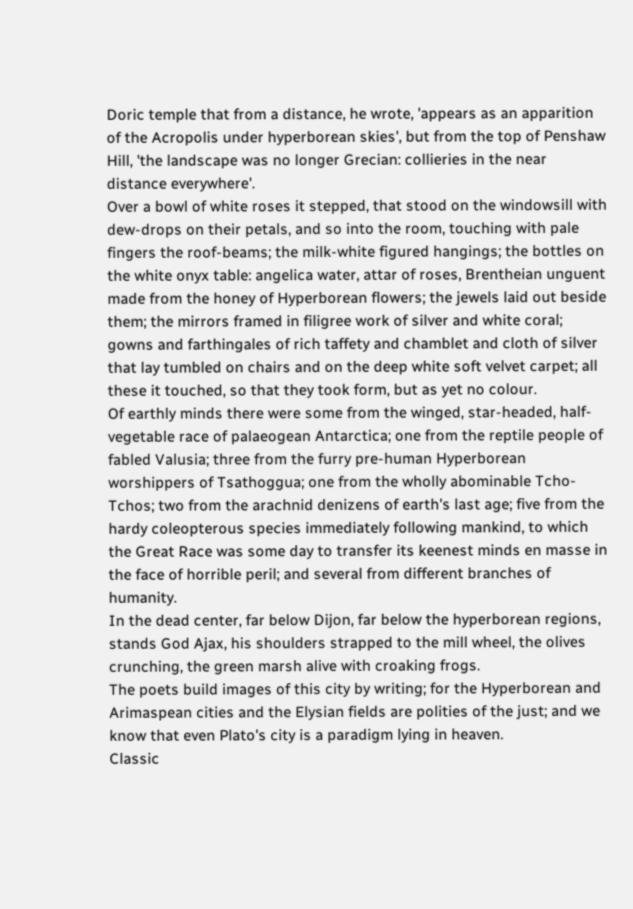Doric temple that from a distance, he wrote, 'appears as an apparition of the Acropolis under hyperborean skies', but from the top of Penshaw Hill, 'the landscape was no longer Grecian: collieries in the near distance everywhere'.
Over a bowl of white roses it stepped, that stood on the windowsill with dew-drops on their petals, and so into the room, touching with pale fingers the roof-beams; the milk-white figured hangings; the bottles on the white onyx table: angelica water, attar of roses, Brentheian unguent made from the honey of Hyperborean flowers; the jewels laid out beside them; the mirrors framed in filigree work of silver and white coral; gowns and farthingales of rich taffety and chamblet and cloth of silver that lay tumbled on chairs and on the deep white soft velvet carpet; all these it touched, so that they took form, but as yet no colour.
Of earthly minds there were some from the winged, star-headed, half-vegetable race of palaeogean Antarctica; one from the reptile people of fabled Valusia; three from the furry pre-human Hyperborean worshippers of Tsathoggua; one from the wholly abominable Tcho-Tchos; two from the arachnid denizens of earth's last age; five from the hardy coleopterous species immediately following mankind, to which the Great Race was some day to transfer its keenest minds en masse in the face of horrible peril; and several from different branches of humanity.
In the dead center, far below Dijon, far below the hyperborean regions, stands God Ajax, his shoulders strapped to the mill wheel, the olives crunching, the green marsh alive with croaking frogs.
The poets build images of this city by writing; for the Hyperborean and Arimaspean cities and the Elysian fields are polities of the just; and we know that even Plato's city is a paradigm lying in heaven.
Classic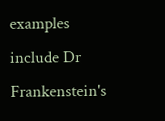examples include Dr Frankenstein's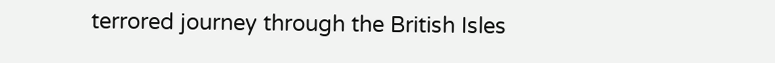terrored journey through the British Isles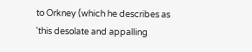to Orkney (which he describes as 'this desolate and appalling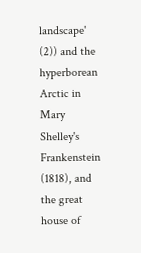landscape' (2)) and the hyperborean Arctic in Mary Shelley's Frankenstein (1818), and the great house of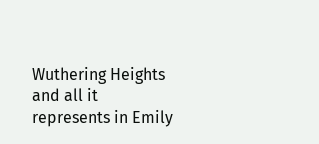Wuthering Heights and all it represents in Emily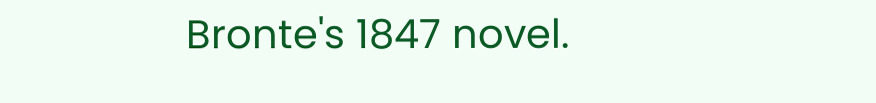Bronte's 1847 novel.